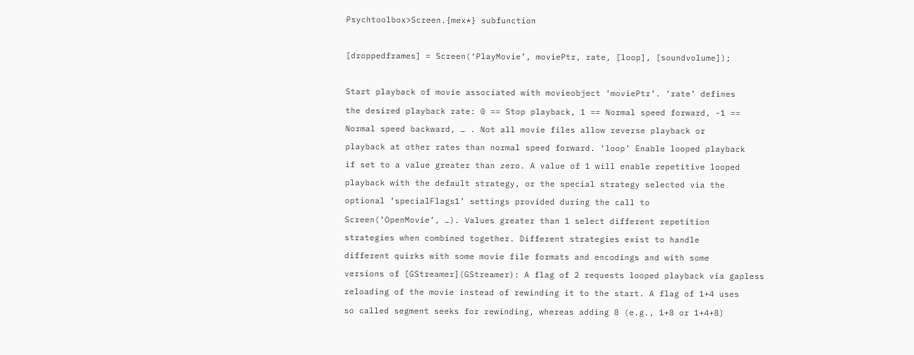Psychtoolbox>Screen.{mex*} subfunction

[droppedframes] = Screen(‘PlayMovie’, moviePtr, rate, [loop], [soundvolume]);

Start playback of movie associated with movieobject ‘moviePtr’. ‘rate’ defines
the desired playback rate: 0 == Stop playback, 1 == Normal speed forward, -1 ==
Normal speed backward, … . Not all movie files allow reverse playback or
playback at other rates than normal speed forward. ‘loop’ Enable looped playback
if set to a value greater than zero. A value of 1 will enable repetitive looped
playback with the default strategy, or the special strategy selected via the
optional ‘specialFlags1’ settings provided during the call to
Screen(‘OpenMovie’, …). Values greater than 1 select different repetition
strategies when combined together. Different strategies exist to handle
different quirks with some movie file formats and encodings and with some
versions of [GStreamer](GStreamer): A flag of 2 requests looped playback via gapless
reloading of the movie instead of rewinding it to the start. A flag of 1+4 uses
so called segment seeks for rewinding, whereas adding 8 (e.g., 1+8 or 1+4+8)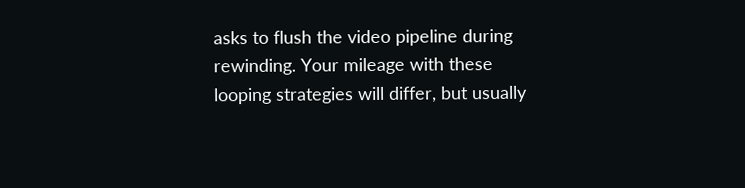asks to flush the video pipeline during rewinding. Your mileage with these
looping strategies will differ, but usually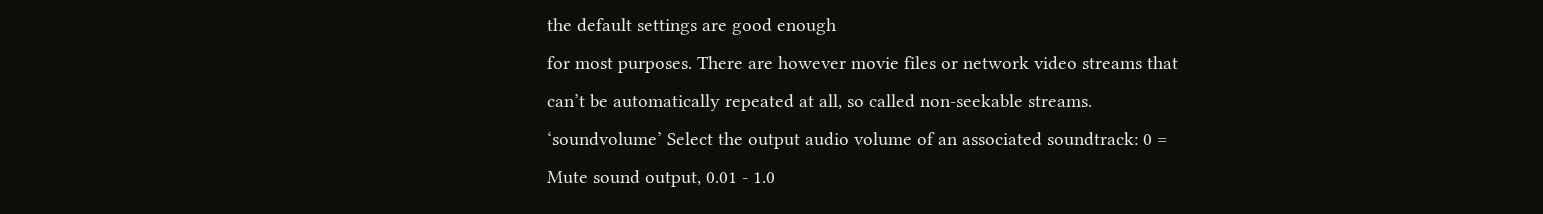the default settings are good enough
for most purposes. There are however movie files or network video streams that
can’t be automatically repeated at all, so called non-seekable streams.
‘soundvolume’ Select the output audio volume of an associated soundtrack: 0 =
Mute sound output, 0.01 - 1.0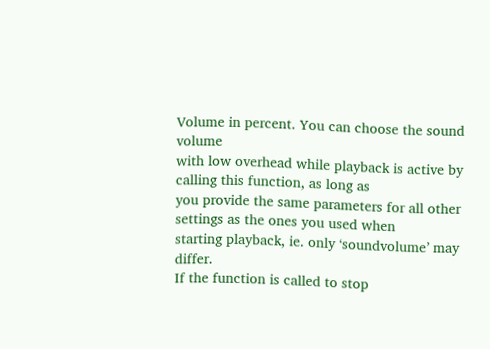Volume in percent. You can choose the sound volume
with low overhead while playback is active by calling this function, as long as
you provide the same parameters for all other settings as the ones you used when
starting playback, ie. only ‘soundvolume’ may differ.
If the function is called to stop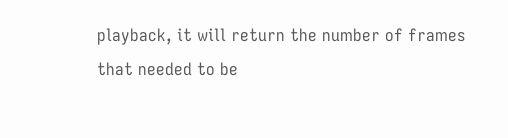playback, it will return the number of frames
that needed to be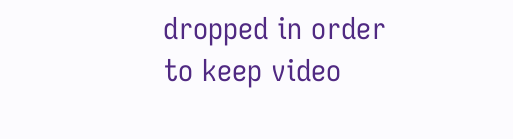dropped in order to keep video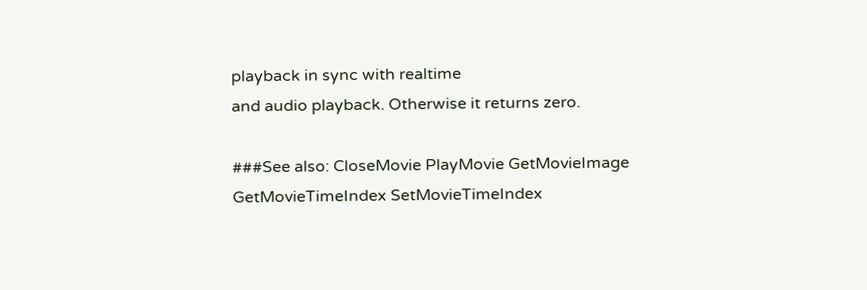playback in sync with realtime
and audio playback. Otherwise it returns zero.

###See also: CloseMovie PlayMovie GetMovieImage GetMovieTimeIndex SetMovieTimeIndex